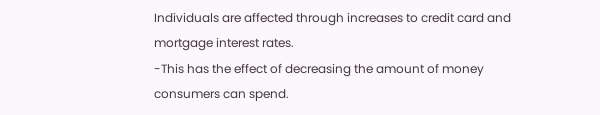Individuals are affected through increases to credit card and mortgage interest rates.
-This has the effect of decreasing the amount of money consumers can spend.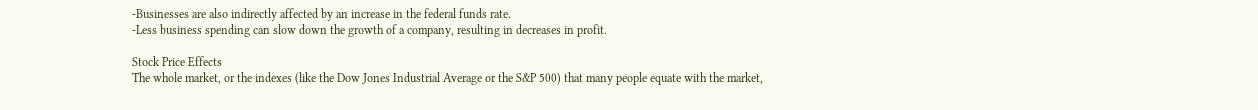-Businesses are also indirectly affected by an increase in the federal funds rate.
-Less business spending can slow down the growth of a company, resulting in decreases in profit.

Stock Price Effects
The whole market, or the indexes (like the Dow Jones Industrial Average or the S&P 500) that many people equate with the market,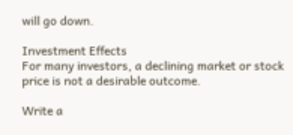will go down.

Investment Effects
For many investors, a declining market or stock price is not a desirable outcome.

Write a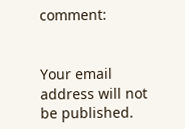comment:


Your email address will not be published.